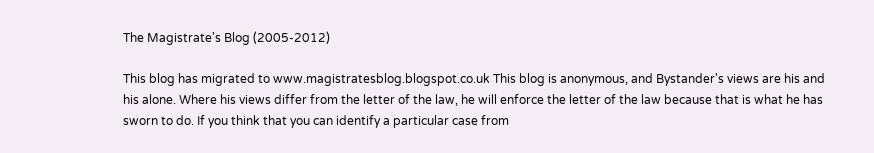The Magistrate's Blog (2005-2012)

This blog has migrated to www.magistratesblog.blogspot.co.uk This blog is anonymous, and Bystander's views are his and his alone. Where his views differ from the letter of the law, he will enforce the letter of the law because that is what he has sworn to do. If you think that you can identify a particular case from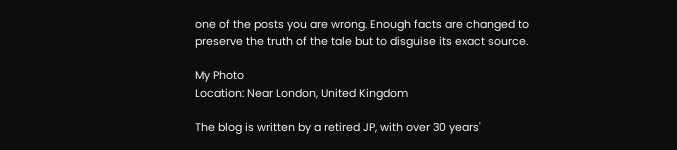one of the posts you are wrong. Enough facts are changed to preserve the truth of the tale but to disguise its exact source.

My Photo
Location: Near London, United Kingdom

The blog is written by a retired JP, with over 30 years'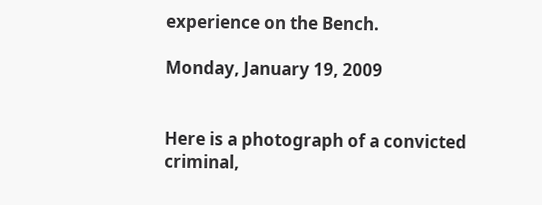experience on the Bench.

Monday, January 19, 2009


Here is a photograph of a convicted criminal,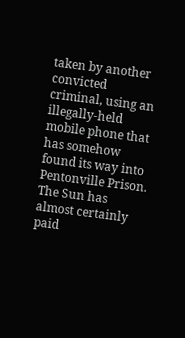taken by another convicted criminal, using an illegally-held mobile phone that has somehow found its way into Pentonville Prison. The Sun has almost certainly paid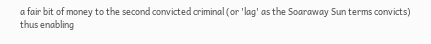a fair bit of money to the second convicted criminal (or 'lag' as the Soaraway Sun terms convicts) thus enabling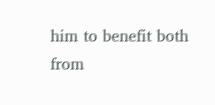him to benefit both from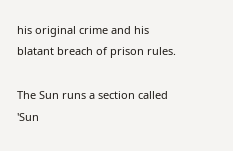his original crime and his blatant breach of prison rules.

The Sun runs a section called 'Sun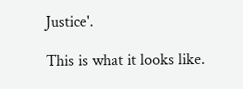Justice'.

This is what it looks like.